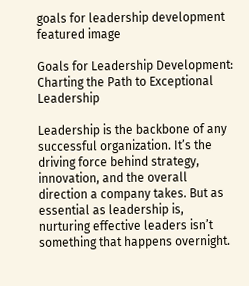goals for leadership development featured image

Goals for Leadership Development: Charting the Path to Exceptional Leadership

Leadership is the backbone of any successful organization. It’s the driving force behind strategy, innovation, and the overall direction a company takes. But as essential as leadership is, nurturing effective leaders isn’t something that happens overnight.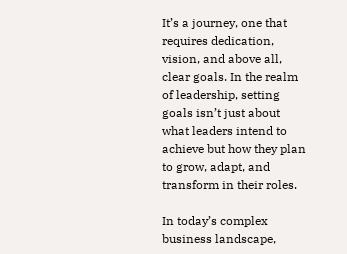It’s a journey, one that requires dedication, vision, and above all, clear goals. In the realm of leadership, setting goals isn’t just about what leaders intend to achieve but how they plan to grow, adapt, and transform in their roles.

In today’s complex business landscape,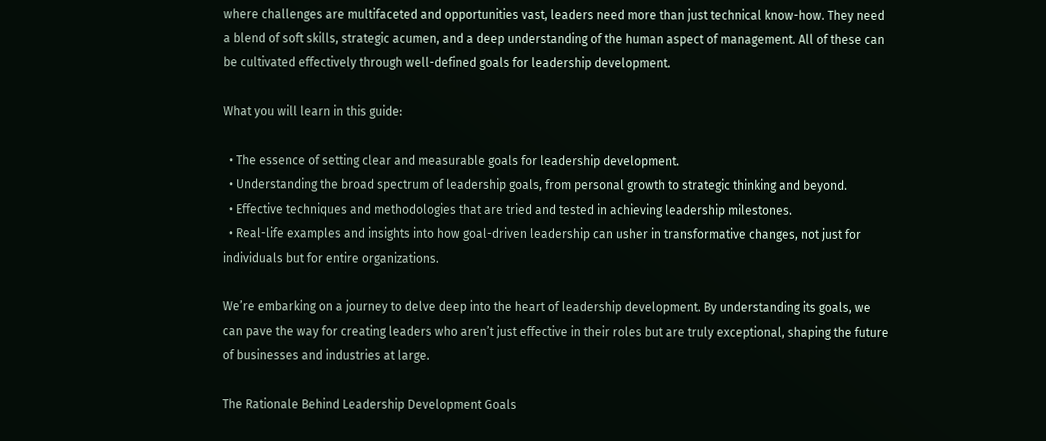where challenges are multifaceted and opportunities vast, leaders need more than just technical know-how. They need a blend of soft skills, strategic acumen, and a deep understanding of the human aspect of management. All of these can be cultivated effectively through well-defined goals for leadership development.

What you will learn in this guide:

  • The essence of setting clear and measurable goals for leadership development.
  • Understanding the broad spectrum of leadership goals, from personal growth to strategic thinking and beyond.
  • Effective techniques and methodologies that are tried and tested in achieving leadership milestones.
  • Real-life examples and insights into how goal-driven leadership can usher in transformative changes, not just for individuals but for entire organizations.

We’re embarking on a journey to delve deep into the heart of leadership development. By understanding its goals, we can pave the way for creating leaders who aren’t just effective in their roles but are truly exceptional, shaping the future of businesses and industries at large.

The Rationale Behind Leadership Development Goals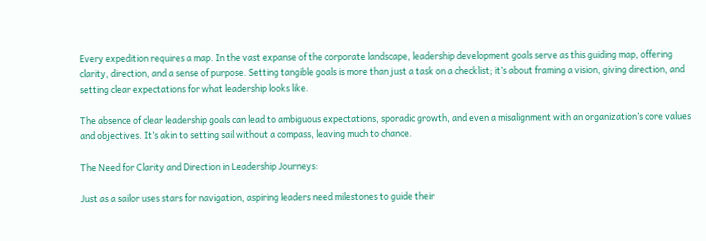Every expedition requires a map. In the vast expanse of the corporate landscape, leadership development goals serve as this guiding map, offering clarity, direction, and a sense of purpose. Setting tangible goals is more than just a task on a checklist; it’s about framing a vision, giving direction, and setting clear expectations for what leadership looks like.

The absence of clear leadership goals can lead to ambiguous expectations, sporadic growth, and even a misalignment with an organization’s core values and objectives. It’s akin to setting sail without a compass, leaving much to chance.

The Need for Clarity and Direction in Leadership Journeys:

Just as a sailor uses stars for navigation, aspiring leaders need milestones to guide their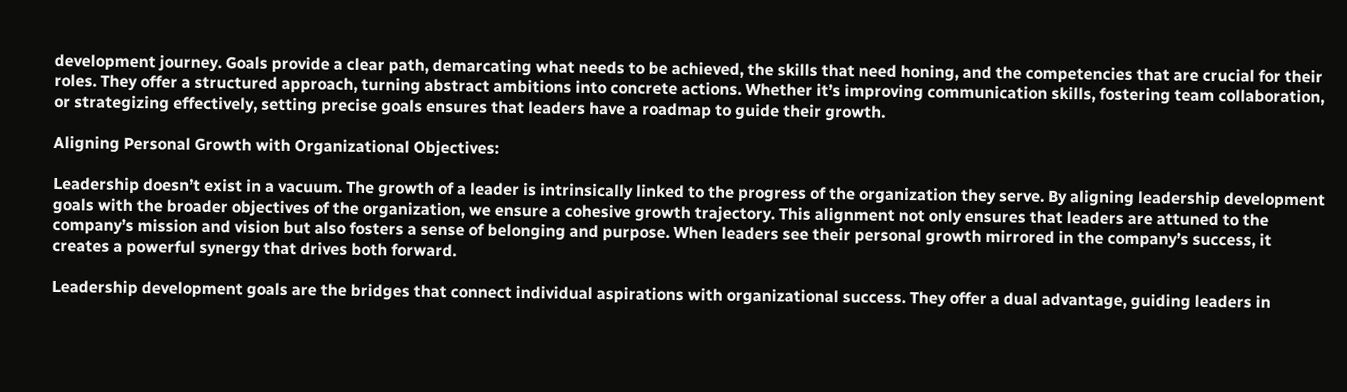development journey. Goals provide a clear path, demarcating what needs to be achieved, the skills that need honing, and the competencies that are crucial for their roles. They offer a structured approach, turning abstract ambitions into concrete actions. Whether it’s improving communication skills, fostering team collaboration, or strategizing effectively, setting precise goals ensures that leaders have a roadmap to guide their growth.

Aligning Personal Growth with Organizational Objectives:

Leadership doesn’t exist in a vacuum. The growth of a leader is intrinsically linked to the progress of the organization they serve. By aligning leadership development goals with the broader objectives of the organization, we ensure a cohesive growth trajectory. This alignment not only ensures that leaders are attuned to the company’s mission and vision but also fosters a sense of belonging and purpose. When leaders see their personal growth mirrored in the company’s success, it creates a powerful synergy that drives both forward.

Leadership development goals are the bridges that connect individual aspirations with organizational success. They offer a dual advantage, guiding leaders in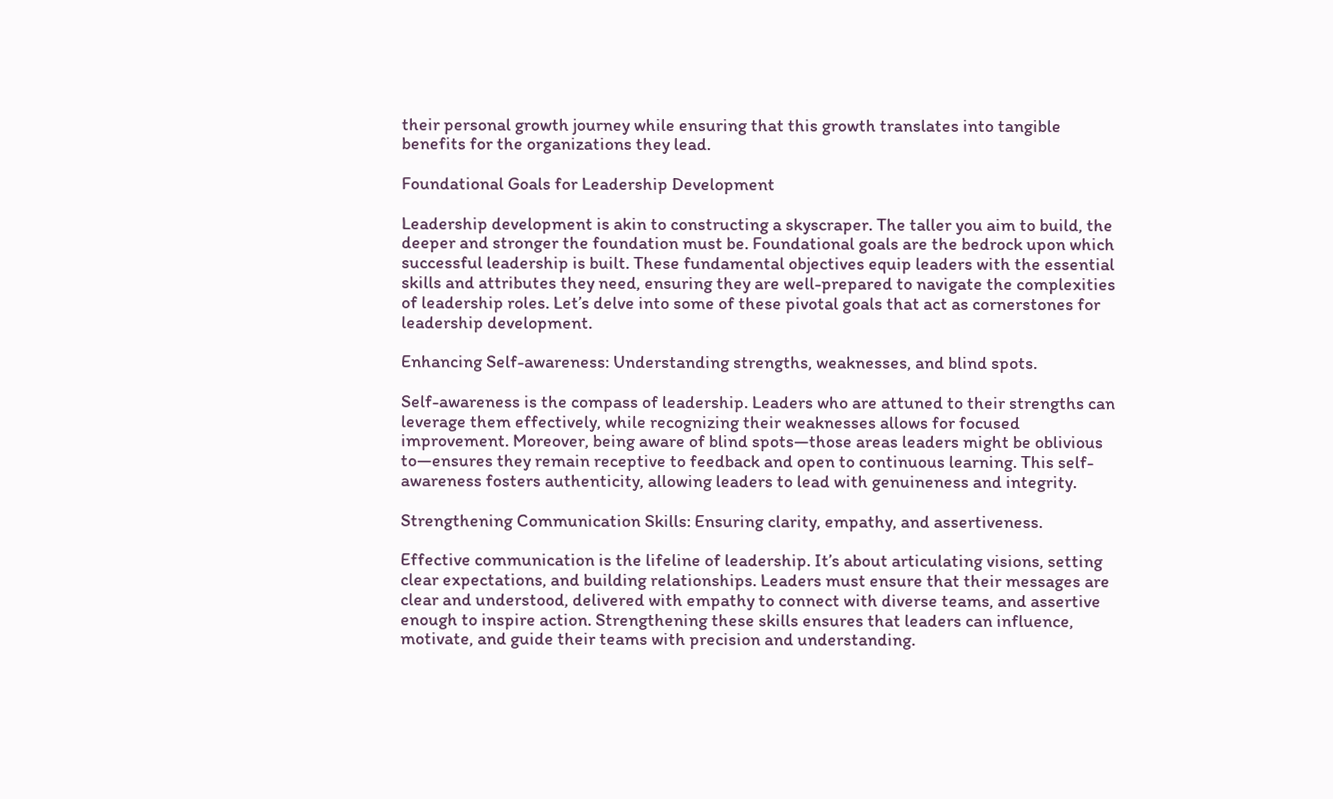their personal growth journey while ensuring that this growth translates into tangible benefits for the organizations they lead.

Foundational Goals for Leadership Development

Leadership development is akin to constructing a skyscraper. The taller you aim to build, the deeper and stronger the foundation must be. Foundational goals are the bedrock upon which successful leadership is built. These fundamental objectives equip leaders with the essential skills and attributes they need, ensuring they are well-prepared to navigate the complexities of leadership roles. Let’s delve into some of these pivotal goals that act as cornerstones for leadership development.

Enhancing Self-awareness: Understanding strengths, weaknesses, and blind spots.

Self-awareness is the compass of leadership. Leaders who are attuned to their strengths can leverage them effectively, while recognizing their weaknesses allows for focused improvement. Moreover, being aware of blind spots—those areas leaders might be oblivious to—ensures they remain receptive to feedback and open to continuous learning. This self-awareness fosters authenticity, allowing leaders to lead with genuineness and integrity.

Strengthening Communication Skills: Ensuring clarity, empathy, and assertiveness.

Effective communication is the lifeline of leadership. It’s about articulating visions, setting clear expectations, and building relationships. Leaders must ensure that their messages are clear and understood, delivered with empathy to connect with diverse teams, and assertive enough to inspire action. Strengthening these skills ensures that leaders can influence, motivate, and guide their teams with precision and understanding.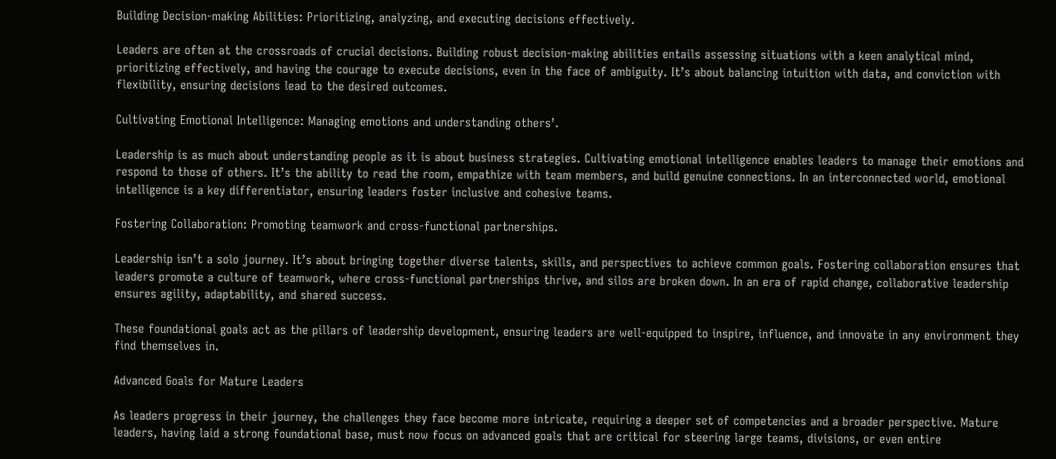Building Decision-making Abilities: Prioritizing, analyzing, and executing decisions effectively.

Leaders are often at the crossroads of crucial decisions. Building robust decision-making abilities entails assessing situations with a keen analytical mind, prioritizing effectively, and having the courage to execute decisions, even in the face of ambiguity. It’s about balancing intuition with data, and conviction with flexibility, ensuring decisions lead to the desired outcomes.

Cultivating Emotional Intelligence: Managing emotions and understanding others’.

Leadership is as much about understanding people as it is about business strategies. Cultivating emotional intelligence enables leaders to manage their emotions and respond to those of others. It’s the ability to read the room, empathize with team members, and build genuine connections. In an interconnected world, emotional intelligence is a key differentiator, ensuring leaders foster inclusive and cohesive teams.

Fostering Collaboration: Promoting teamwork and cross-functional partnerships.

Leadership isn’t a solo journey. It’s about bringing together diverse talents, skills, and perspectives to achieve common goals. Fostering collaboration ensures that leaders promote a culture of teamwork, where cross-functional partnerships thrive, and silos are broken down. In an era of rapid change, collaborative leadership ensures agility, adaptability, and shared success.

These foundational goals act as the pillars of leadership development, ensuring leaders are well-equipped to inspire, influence, and innovate in any environment they find themselves in.

Advanced Goals for Mature Leaders

As leaders progress in their journey, the challenges they face become more intricate, requiring a deeper set of competencies and a broader perspective. Mature leaders, having laid a strong foundational base, must now focus on advanced goals that are critical for steering large teams, divisions, or even entire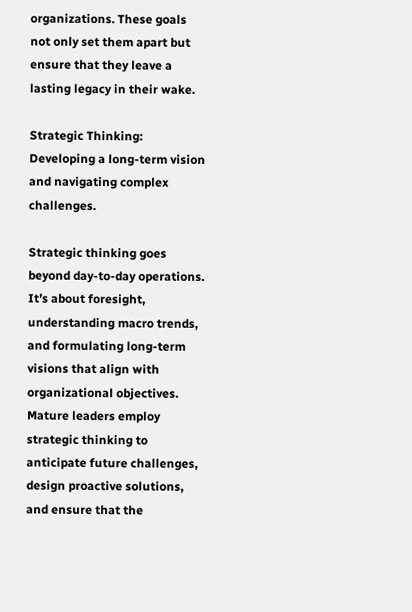organizations. These goals not only set them apart but ensure that they leave a lasting legacy in their wake.

Strategic Thinking: Developing a long-term vision and navigating complex challenges.

Strategic thinking goes beyond day-to-day operations. It’s about foresight, understanding macro trends, and formulating long-term visions that align with organizational objectives. Mature leaders employ strategic thinking to anticipate future challenges, design proactive solutions, and ensure that the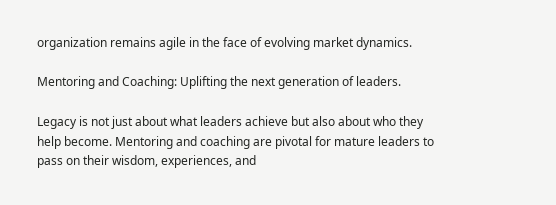organization remains agile in the face of evolving market dynamics.

Mentoring and Coaching: Uplifting the next generation of leaders.

Legacy is not just about what leaders achieve but also about who they help become. Mentoring and coaching are pivotal for mature leaders to pass on their wisdom, experiences, and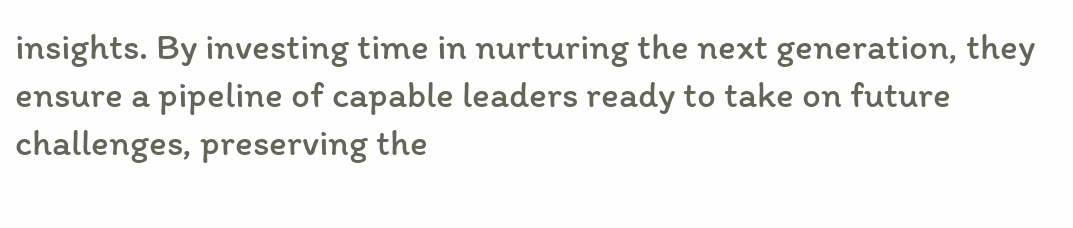insights. By investing time in nurturing the next generation, they ensure a pipeline of capable leaders ready to take on future challenges, preserving the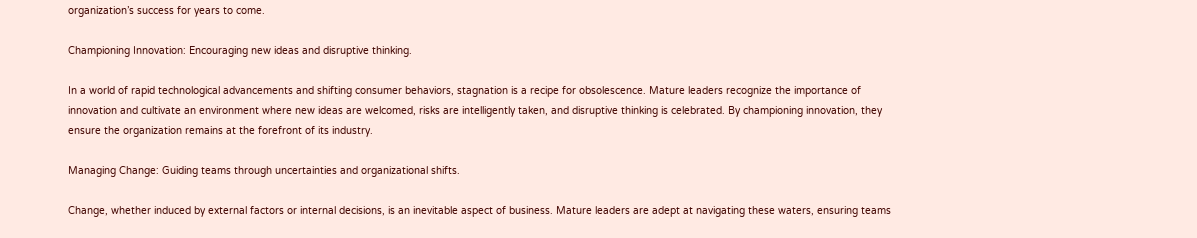organization’s success for years to come.

Championing Innovation: Encouraging new ideas and disruptive thinking.

In a world of rapid technological advancements and shifting consumer behaviors, stagnation is a recipe for obsolescence. Mature leaders recognize the importance of innovation and cultivate an environment where new ideas are welcomed, risks are intelligently taken, and disruptive thinking is celebrated. By championing innovation, they ensure the organization remains at the forefront of its industry.

Managing Change: Guiding teams through uncertainties and organizational shifts.

Change, whether induced by external factors or internal decisions, is an inevitable aspect of business. Mature leaders are adept at navigating these waters, ensuring teams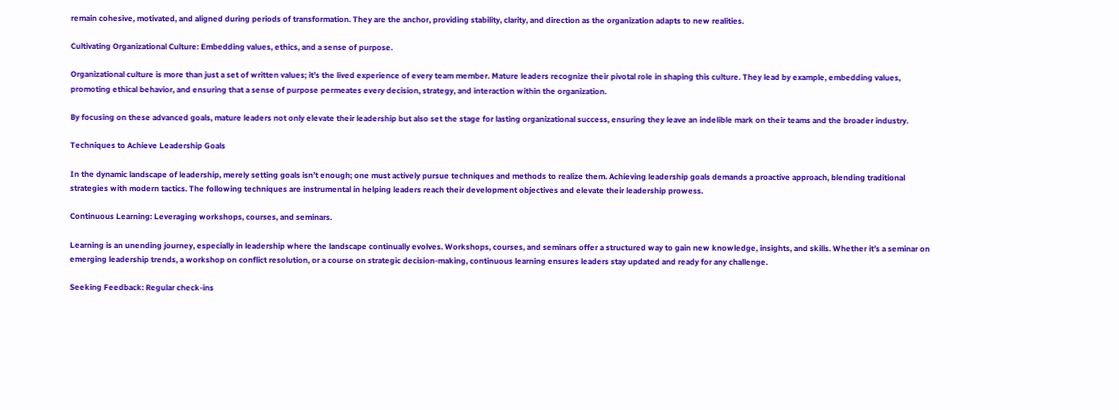remain cohesive, motivated, and aligned during periods of transformation. They are the anchor, providing stability, clarity, and direction as the organization adapts to new realities.

Cultivating Organizational Culture: Embedding values, ethics, and a sense of purpose.

Organizational culture is more than just a set of written values; it’s the lived experience of every team member. Mature leaders recognize their pivotal role in shaping this culture. They lead by example, embedding values, promoting ethical behavior, and ensuring that a sense of purpose permeates every decision, strategy, and interaction within the organization.

By focusing on these advanced goals, mature leaders not only elevate their leadership but also set the stage for lasting organizational success, ensuring they leave an indelible mark on their teams and the broader industry.

Techniques to Achieve Leadership Goals

In the dynamic landscape of leadership, merely setting goals isn’t enough; one must actively pursue techniques and methods to realize them. Achieving leadership goals demands a proactive approach, blending traditional strategies with modern tactics. The following techniques are instrumental in helping leaders reach their development objectives and elevate their leadership prowess.

Continuous Learning: Leveraging workshops, courses, and seminars.

Learning is an unending journey, especially in leadership where the landscape continually evolves. Workshops, courses, and seminars offer a structured way to gain new knowledge, insights, and skills. Whether it’s a seminar on emerging leadership trends, a workshop on conflict resolution, or a course on strategic decision-making, continuous learning ensures leaders stay updated and ready for any challenge.

Seeking Feedback: Regular check-ins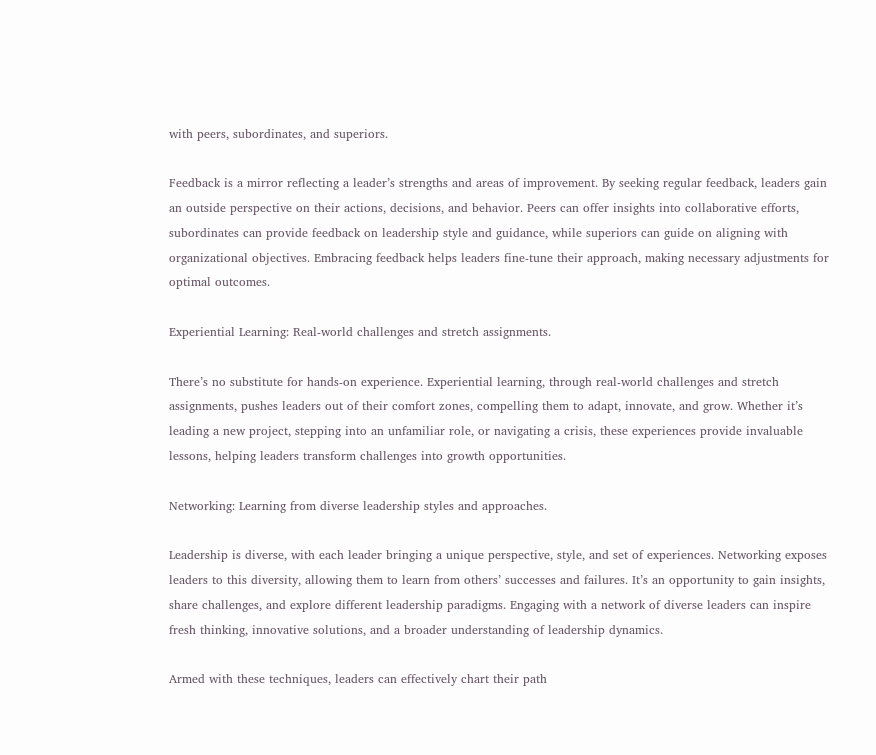with peers, subordinates, and superiors.

Feedback is a mirror reflecting a leader’s strengths and areas of improvement. By seeking regular feedback, leaders gain an outside perspective on their actions, decisions, and behavior. Peers can offer insights into collaborative efforts, subordinates can provide feedback on leadership style and guidance, while superiors can guide on aligning with organizational objectives. Embracing feedback helps leaders fine-tune their approach, making necessary adjustments for optimal outcomes.

Experiential Learning: Real-world challenges and stretch assignments.

There’s no substitute for hands-on experience. Experiential learning, through real-world challenges and stretch assignments, pushes leaders out of their comfort zones, compelling them to adapt, innovate, and grow. Whether it’s leading a new project, stepping into an unfamiliar role, or navigating a crisis, these experiences provide invaluable lessons, helping leaders transform challenges into growth opportunities.

Networking: Learning from diverse leadership styles and approaches.

Leadership is diverse, with each leader bringing a unique perspective, style, and set of experiences. Networking exposes leaders to this diversity, allowing them to learn from others’ successes and failures. It’s an opportunity to gain insights, share challenges, and explore different leadership paradigms. Engaging with a network of diverse leaders can inspire fresh thinking, innovative solutions, and a broader understanding of leadership dynamics.

Armed with these techniques, leaders can effectively chart their path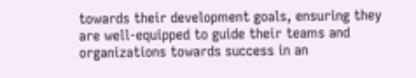towards their development goals, ensuring they are well-equipped to guide their teams and organizations towards success in an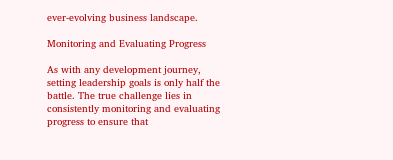ever-evolving business landscape.

Monitoring and Evaluating Progress

As with any development journey, setting leadership goals is only half the battle. The true challenge lies in consistently monitoring and evaluating progress to ensure that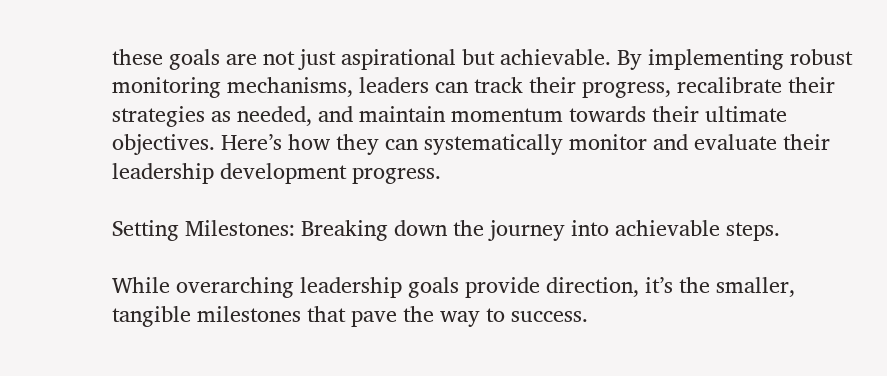these goals are not just aspirational but achievable. By implementing robust monitoring mechanisms, leaders can track their progress, recalibrate their strategies as needed, and maintain momentum towards their ultimate objectives. Here’s how they can systematically monitor and evaluate their leadership development progress.

Setting Milestones: Breaking down the journey into achievable steps.

While overarching leadership goals provide direction, it’s the smaller, tangible milestones that pave the way to success.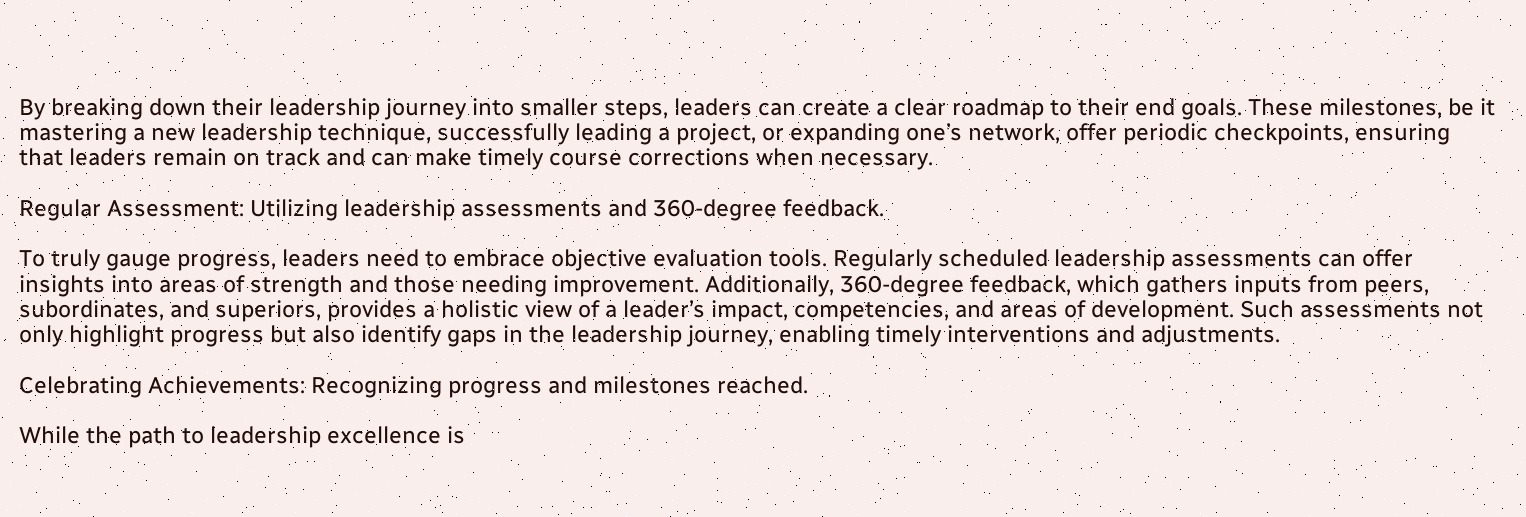By breaking down their leadership journey into smaller steps, leaders can create a clear roadmap to their end goals. These milestones, be it mastering a new leadership technique, successfully leading a project, or expanding one’s network, offer periodic checkpoints, ensuring that leaders remain on track and can make timely course corrections when necessary.

Regular Assessment: Utilizing leadership assessments and 360-degree feedback.

To truly gauge progress, leaders need to embrace objective evaluation tools. Regularly scheduled leadership assessments can offer insights into areas of strength and those needing improvement. Additionally, 360-degree feedback, which gathers inputs from peers, subordinates, and superiors, provides a holistic view of a leader’s impact, competencies, and areas of development. Such assessments not only highlight progress but also identify gaps in the leadership journey, enabling timely interventions and adjustments.

Celebrating Achievements: Recognizing progress and milestones reached.

While the path to leadership excellence is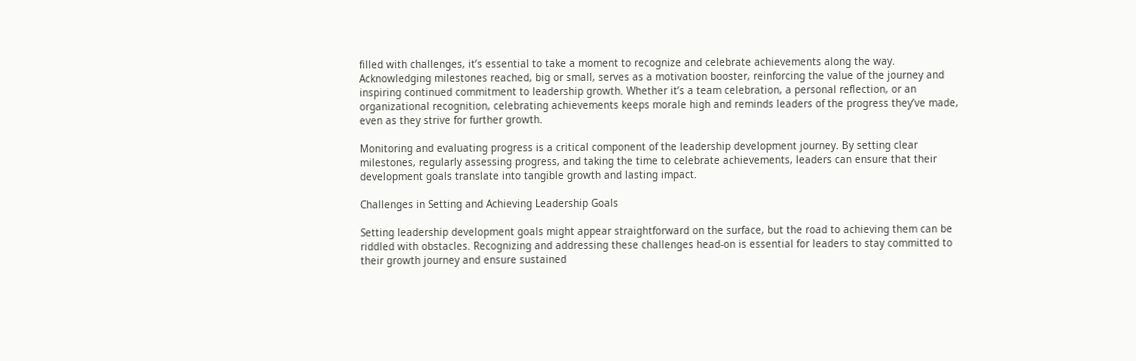filled with challenges, it’s essential to take a moment to recognize and celebrate achievements along the way. Acknowledging milestones reached, big or small, serves as a motivation booster, reinforcing the value of the journey and inspiring continued commitment to leadership growth. Whether it’s a team celebration, a personal reflection, or an organizational recognition, celebrating achievements keeps morale high and reminds leaders of the progress they’ve made, even as they strive for further growth.

Monitoring and evaluating progress is a critical component of the leadership development journey. By setting clear milestones, regularly assessing progress, and taking the time to celebrate achievements, leaders can ensure that their development goals translate into tangible growth and lasting impact.

Challenges in Setting and Achieving Leadership Goals

Setting leadership development goals might appear straightforward on the surface, but the road to achieving them can be riddled with obstacles. Recognizing and addressing these challenges head-on is essential for leaders to stay committed to their growth journey and ensure sustained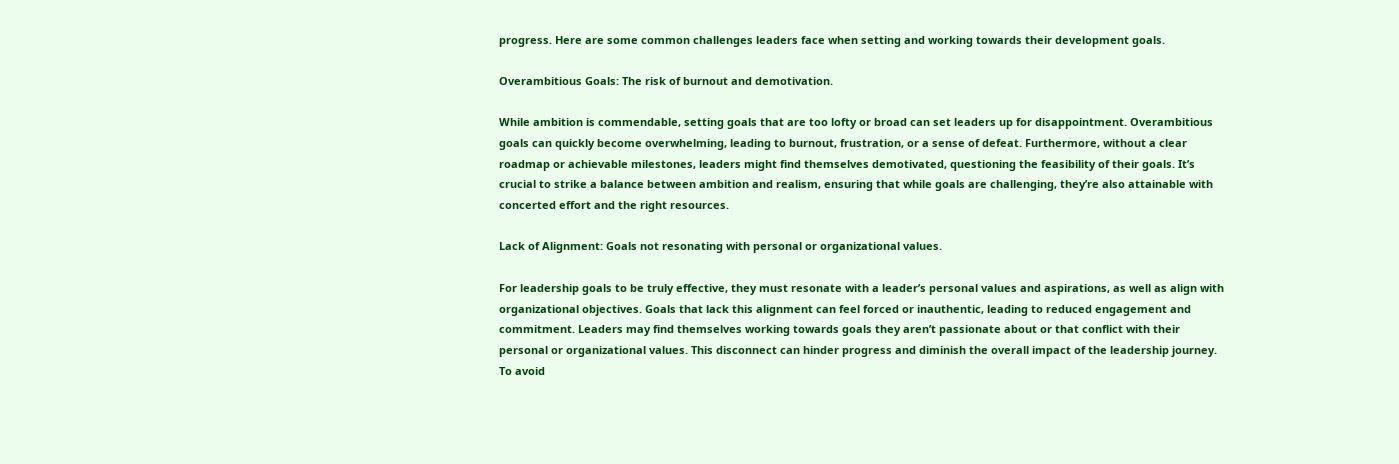progress. Here are some common challenges leaders face when setting and working towards their development goals.

Overambitious Goals: The risk of burnout and demotivation.

While ambition is commendable, setting goals that are too lofty or broad can set leaders up for disappointment. Overambitious goals can quickly become overwhelming, leading to burnout, frustration, or a sense of defeat. Furthermore, without a clear roadmap or achievable milestones, leaders might find themselves demotivated, questioning the feasibility of their goals. It’s crucial to strike a balance between ambition and realism, ensuring that while goals are challenging, they’re also attainable with concerted effort and the right resources.

Lack of Alignment: Goals not resonating with personal or organizational values.

For leadership goals to be truly effective, they must resonate with a leader’s personal values and aspirations, as well as align with organizational objectives. Goals that lack this alignment can feel forced or inauthentic, leading to reduced engagement and commitment. Leaders may find themselves working towards goals they aren’t passionate about or that conflict with their personal or organizational values. This disconnect can hinder progress and diminish the overall impact of the leadership journey. To avoid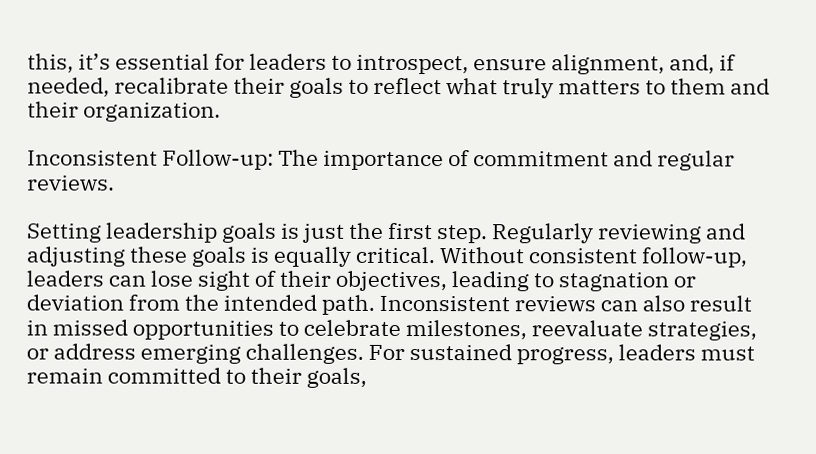this, it’s essential for leaders to introspect, ensure alignment, and, if needed, recalibrate their goals to reflect what truly matters to them and their organization.

Inconsistent Follow-up: The importance of commitment and regular reviews.

Setting leadership goals is just the first step. Regularly reviewing and adjusting these goals is equally critical. Without consistent follow-up, leaders can lose sight of their objectives, leading to stagnation or deviation from the intended path. Inconsistent reviews can also result in missed opportunities to celebrate milestones, reevaluate strategies, or address emerging challenges. For sustained progress, leaders must remain committed to their goals,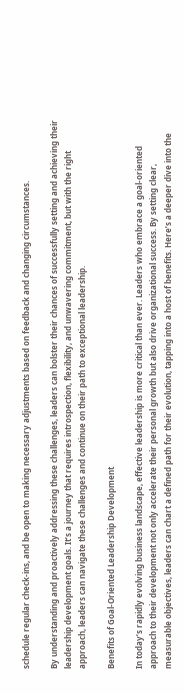schedule regular check-ins, and be open to making necessary adjustments based on feedback and changing circumstances.

By understanding and proactively addressing these challenges, leaders can bolster their chances of successfully setting and achieving their leadership development goals. It’s a journey that requires introspection, flexibility, and unwavering commitment, but with the right approach, leaders can navigate these challenges and continue on their path to exceptional leadership.

Benefits of Goal-Oriented Leadership Development

In today’s rapidly evolving business landscape, effective leadership is more critical than ever. Leaders who embrace a goal-oriented approach to their development not only accelerate their personal growth but also drive organizational success. By setting clear, measurable objectives, leaders can chart a defined path for their evolution, tapping into a host of benefits. Here’s a deeper dive into the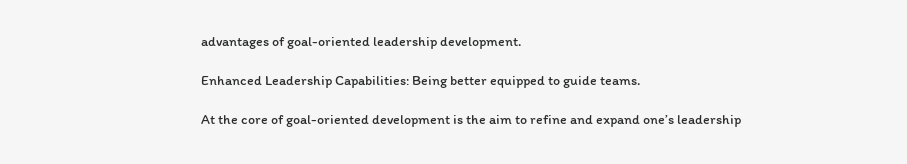advantages of goal-oriented leadership development.

Enhanced Leadership Capabilities: Being better equipped to guide teams.

At the core of goal-oriented development is the aim to refine and expand one’s leadership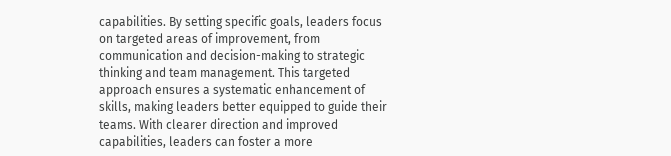capabilities. By setting specific goals, leaders focus on targeted areas of improvement, from communication and decision-making to strategic thinking and team management. This targeted approach ensures a systematic enhancement of skills, making leaders better equipped to guide their teams. With clearer direction and improved capabilities, leaders can foster a more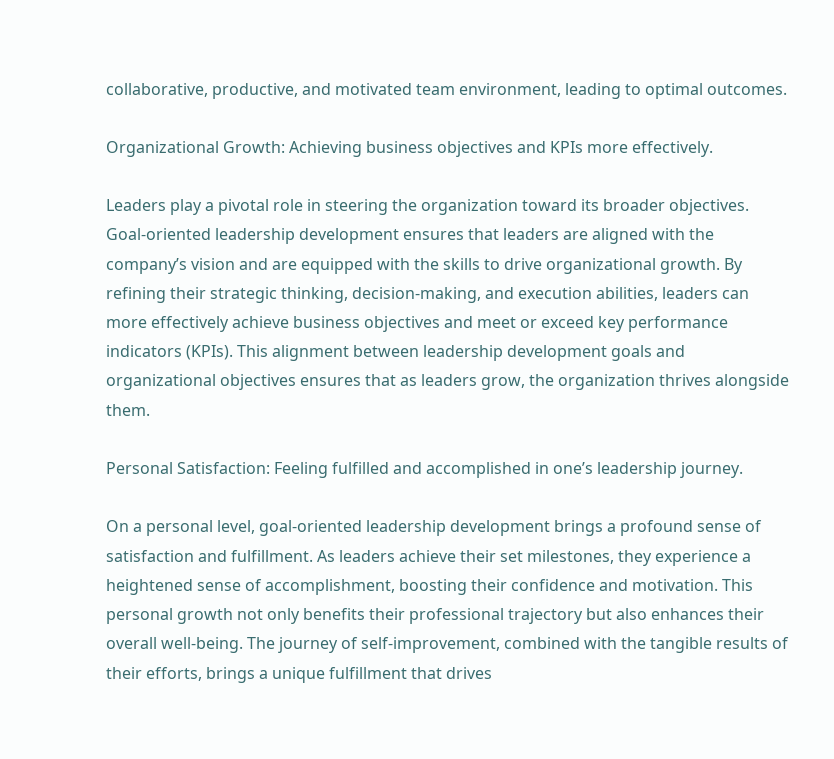collaborative, productive, and motivated team environment, leading to optimal outcomes.

Organizational Growth: Achieving business objectives and KPIs more effectively.

Leaders play a pivotal role in steering the organization toward its broader objectives. Goal-oriented leadership development ensures that leaders are aligned with the company’s vision and are equipped with the skills to drive organizational growth. By refining their strategic thinking, decision-making, and execution abilities, leaders can more effectively achieve business objectives and meet or exceed key performance indicators (KPIs). This alignment between leadership development goals and organizational objectives ensures that as leaders grow, the organization thrives alongside them.

Personal Satisfaction: Feeling fulfilled and accomplished in one’s leadership journey.

On a personal level, goal-oriented leadership development brings a profound sense of satisfaction and fulfillment. As leaders achieve their set milestones, they experience a heightened sense of accomplishment, boosting their confidence and motivation. This personal growth not only benefits their professional trajectory but also enhances their overall well-being. The journey of self-improvement, combined with the tangible results of their efforts, brings a unique fulfillment that drives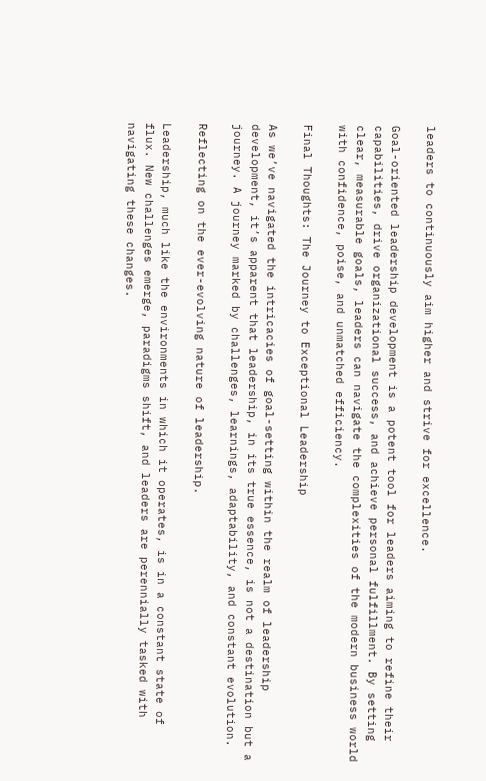leaders to continuously aim higher and strive for excellence.

Goal-oriented leadership development is a potent tool for leaders aiming to refine their capabilities, drive organizational success, and achieve personal fulfillment. By setting clear, measurable goals, leaders can navigate the complexities of the modern business world with confidence, poise, and unmatched efficiency.

Final Thoughts: The Journey to Exceptional Leadership

As we’ve navigated the intricacies of goal-setting within the realm of leadership development, it’s apparent that leadership, in its true essence, is not a destination but a journey. A journey marked by challenges, learnings, adaptability, and constant evolution.

Reflecting on the ever-evolving nature of leadership.

Leadership, much like the environments in which it operates, is in a constant state of flux. New challenges emerge, paradigms shift, and leaders are perennially tasked with navigating these changes.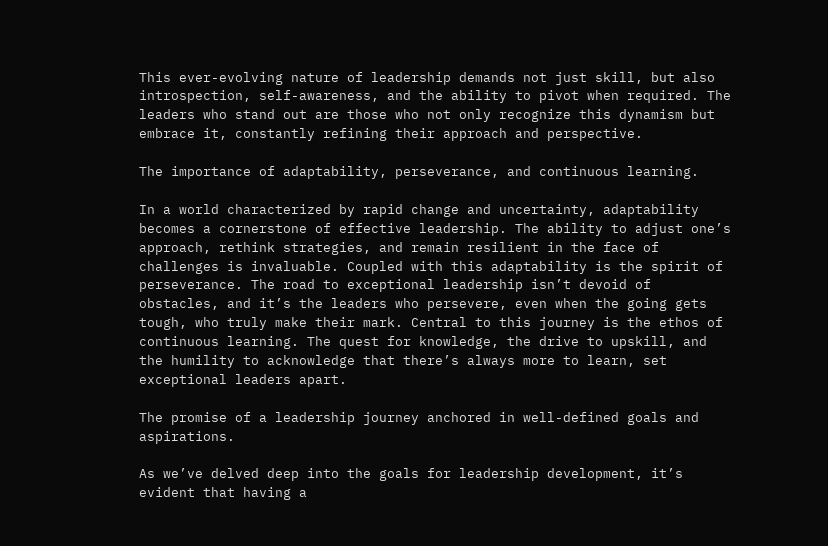This ever-evolving nature of leadership demands not just skill, but also introspection, self-awareness, and the ability to pivot when required. The leaders who stand out are those who not only recognize this dynamism but embrace it, constantly refining their approach and perspective.

The importance of adaptability, perseverance, and continuous learning.

In a world characterized by rapid change and uncertainty, adaptability becomes a cornerstone of effective leadership. The ability to adjust one’s approach, rethink strategies, and remain resilient in the face of challenges is invaluable. Coupled with this adaptability is the spirit of perseverance. The road to exceptional leadership isn’t devoid of obstacles, and it’s the leaders who persevere, even when the going gets tough, who truly make their mark. Central to this journey is the ethos of continuous learning. The quest for knowledge, the drive to upskill, and the humility to acknowledge that there’s always more to learn, set exceptional leaders apart.

The promise of a leadership journey anchored in well-defined goals and aspirations.

As we’ve delved deep into the goals for leadership development, it’s evident that having a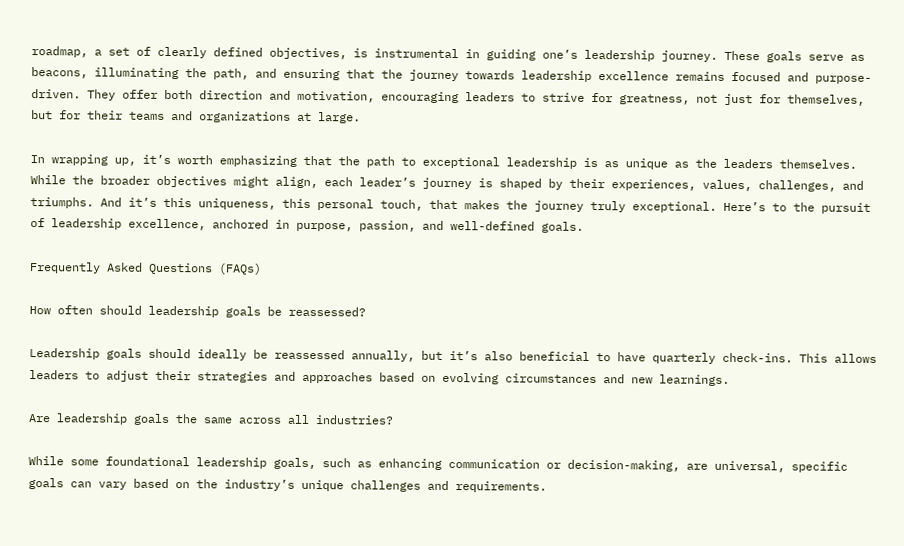roadmap, a set of clearly defined objectives, is instrumental in guiding one’s leadership journey. These goals serve as beacons, illuminating the path, and ensuring that the journey towards leadership excellence remains focused and purpose-driven. They offer both direction and motivation, encouraging leaders to strive for greatness, not just for themselves, but for their teams and organizations at large.

In wrapping up, it’s worth emphasizing that the path to exceptional leadership is as unique as the leaders themselves. While the broader objectives might align, each leader’s journey is shaped by their experiences, values, challenges, and triumphs. And it’s this uniqueness, this personal touch, that makes the journey truly exceptional. Here’s to the pursuit of leadership excellence, anchored in purpose, passion, and well-defined goals.

Frequently Asked Questions (FAQs)

How often should leadership goals be reassessed?

Leadership goals should ideally be reassessed annually, but it’s also beneficial to have quarterly check-ins. This allows leaders to adjust their strategies and approaches based on evolving circumstances and new learnings.

Are leadership goals the same across all industries?

While some foundational leadership goals, such as enhancing communication or decision-making, are universal, specific goals can vary based on the industry’s unique challenges and requirements.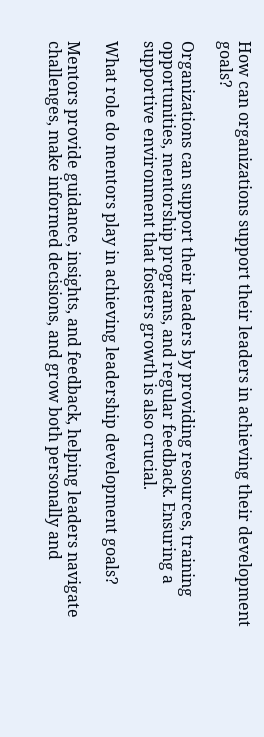How can organizations support their leaders in achieving their development goals?

Organizations can support their leaders by providing resources, training opportunities, mentorship programs, and regular feedback. Ensuring a supportive environment that fosters growth is also crucial.

What role do mentors play in achieving leadership development goals?

Mentors provide guidance, insights, and feedback, helping leaders navigate challenges, make informed decisions, and grow both personally and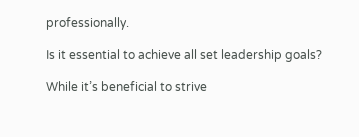professionally.

Is it essential to achieve all set leadership goals?

While it’s beneficial to strive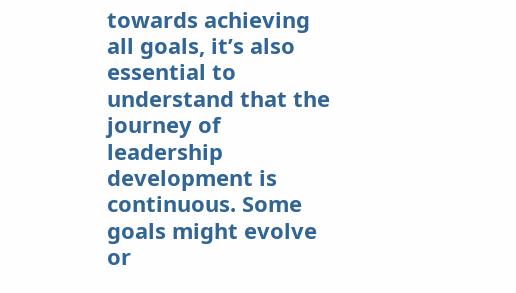towards achieving all goals, it’s also essential to understand that the journey of leadership development is continuous. Some goals might evolve or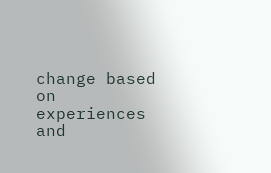change based on experiences and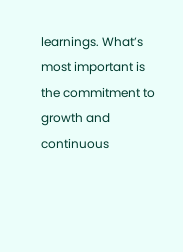learnings. What’s most important is the commitment to growth and continuous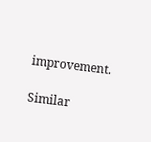improvement.

Similar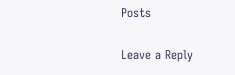Posts

Leave a Reply